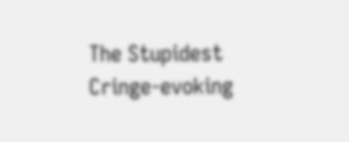The Stupidest Cringe-evoking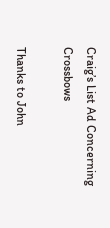Craig’s List Ad Concerning Crossbows

Thanks to John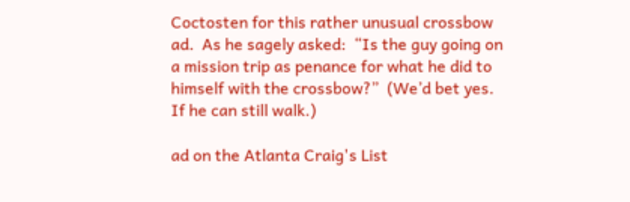Coctosten for this rather unusual crossbow ad.  As he sagely asked:  “Is the guy going on a mission trip as penance for what he did to himself with the crossbow?”  (We’d bet yes.  If he can still walk.)

ad on the Atlanta Craig's List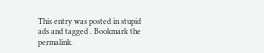This entry was posted in stupid ads and tagged . Bookmark the permalink.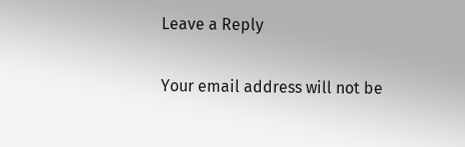Leave a Reply

Your email address will not be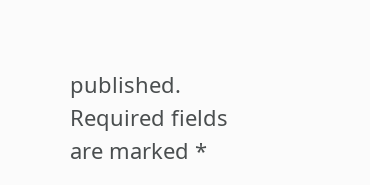published. Required fields are marked *